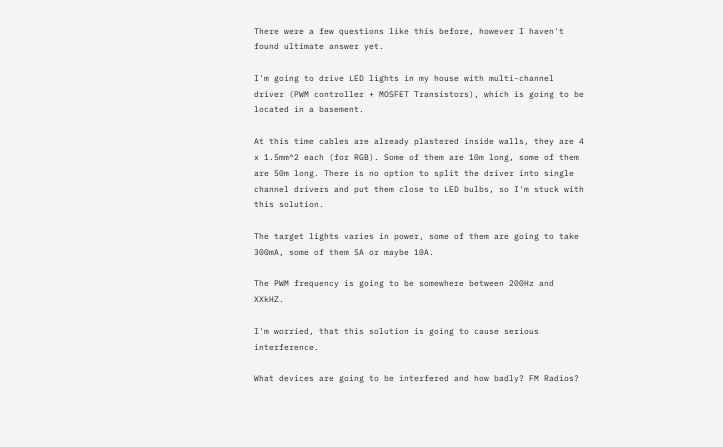There were a few questions like this before, however I haven't found ultimate answer yet.

I'm going to drive LED lights in my house with multi-channel driver (PWM controller + MOSFET Transistors), which is going to be located in a basement.

At this time cables are already plastered inside walls, they are 4 x 1.5mm^2 each (for RGB). Some of them are 10m long, some of them are 50m long. There is no option to split the driver into single channel drivers and put them close to LED bulbs, so I'm stuck with this solution.

The target lights varies in power, some of them are going to take 300mA, some of them 5A or maybe 10A.

The PWM frequency is going to be somewhere between 200Hz and XXkHZ.

I'm worried, that this solution is going to cause serious interference.

What devices are going to be interfered and how badly? FM Radios?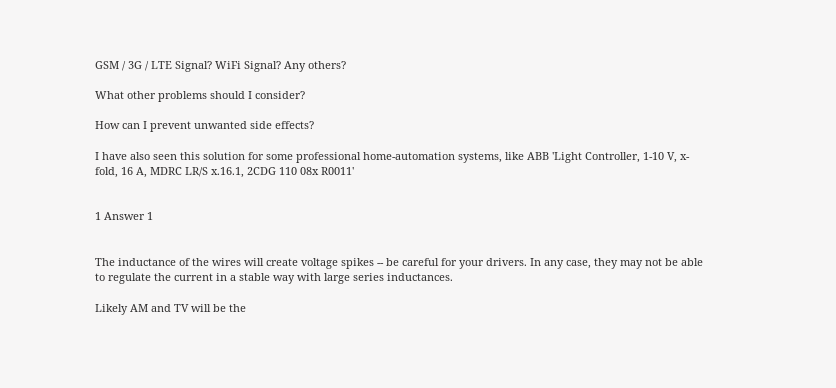GSM / 3G / LTE Signal? WiFi Signal? Any others?

What other problems should I consider?

How can I prevent unwanted side effects?

I have also seen this solution for some professional home-automation systems, like ABB 'Light Controller, 1-10 V, x-fold, 16 A, MDRC LR/S x.16.1, 2CDG 110 08x R0011'


1 Answer 1


The inductance of the wires will create voltage spikes -- be careful for your drivers. In any case, they may not be able to regulate the current in a stable way with large series inductances.

Likely AM and TV will be the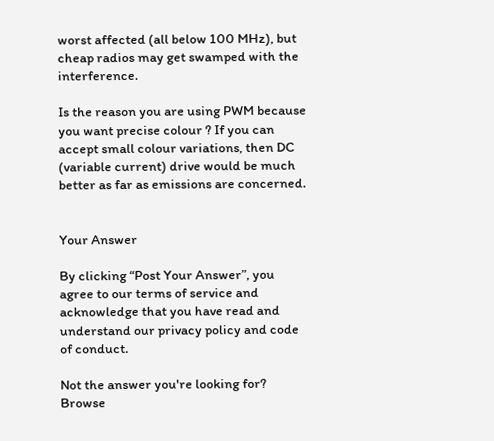worst affected (all below 100 MHz), but cheap radios may get swamped with the interference.

Is the reason you are using PWM because you want precise colour ? If you can accept small colour variations, then DC (variable current) drive would be much better as far as emissions are concerned.


Your Answer

By clicking “Post Your Answer”, you agree to our terms of service and acknowledge that you have read and understand our privacy policy and code of conduct.

Not the answer you're looking for? Browse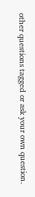other questions tagged or ask your own question.